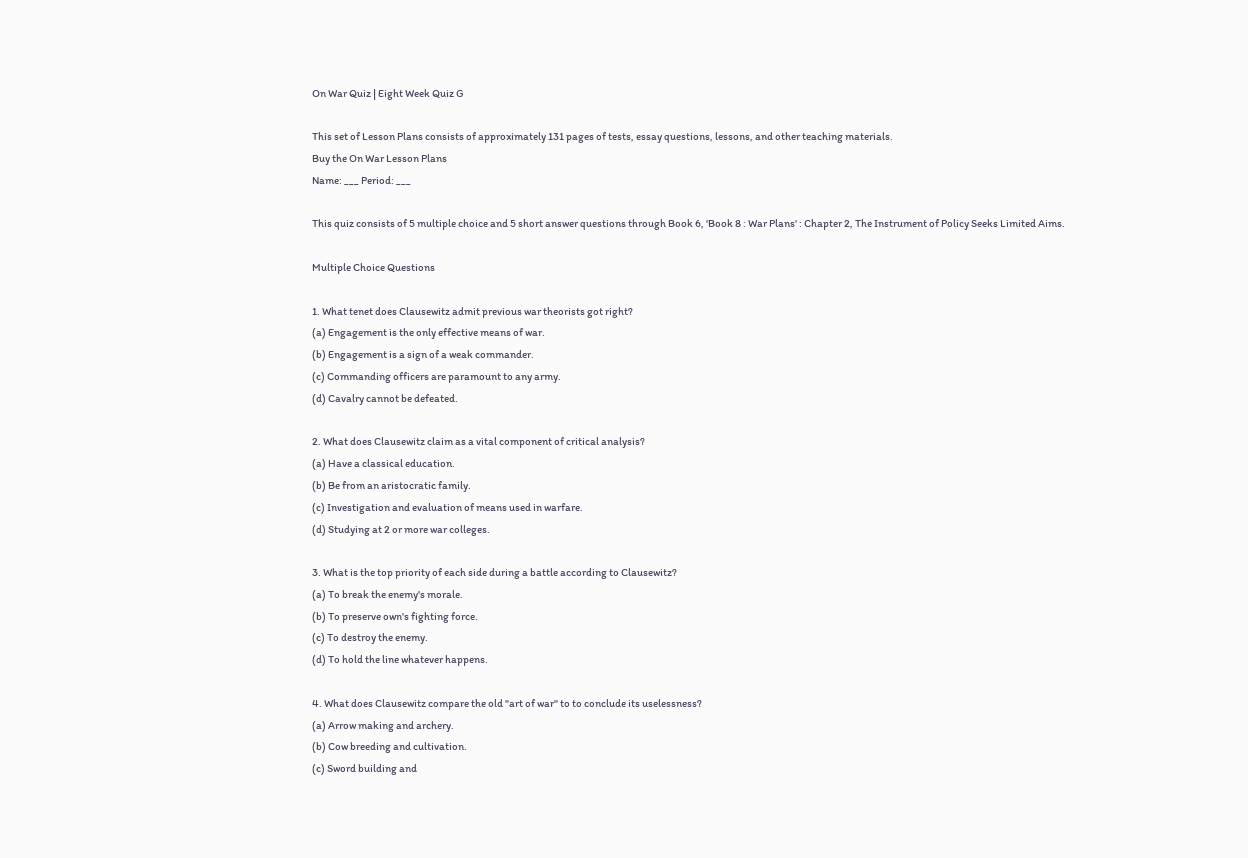On War Quiz | Eight Week Quiz G

This set of Lesson Plans consists of approximately 131 pages of tests, essay questions, lessons, and other teaching materials.
Buy the On War Lesson Plans
Name: ___ Period: ___

This quiz consists of 5 multiple choice and 5 short answer questions through Book 6, 'Book 8 : War Plans' : Chapter 2, The Instrument of Policy Seeks Limited Aims.

Multiple Choice Questions

1. What tenet does Clausewitz admit previous war theorists got right?
(a) Engagement is the only effective means of war.
(b) Engagement is a sign of a weak commander.
(c) Commanding officers are paramount to any army.
(d) Cavalry cannot be defeated.

2. What does Clausewitz claim as a vital component of critical analysis?
(a) Have a classical education.
(b) Be from an aristocratic family.
(c) Investigation and evaluation of means used in warfare.
(d) Studying at 2 or more war colleges.

3. What is the top priority of each side during a battle according to Clausewitz?
(a) To break the enemy's morale.
(b) To preserve own's fighting force.
(c) To destroy the enemy.
(d) To hold the line whatever happens.

4. What does Clausewitz compare the old "art of war" to to conclude its uselessness?
(a) Arrow making and archery.
(b) Cow breeding and cultivation.
(c) Sword building and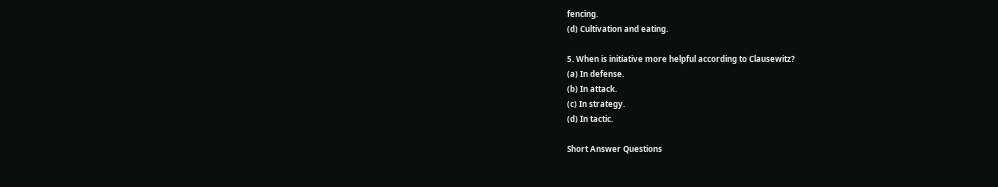fencing.
(d) Cultivation and eating.

5. When is initiative more helpful according to Clausewitz?
(a) In defense.
(b) In attack.
(c) In strategy.
(d) In tactic.

Short Answer Questions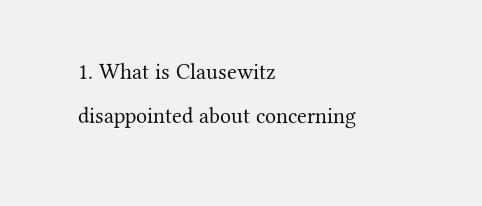1. What is Clausewitz disappointed about concerning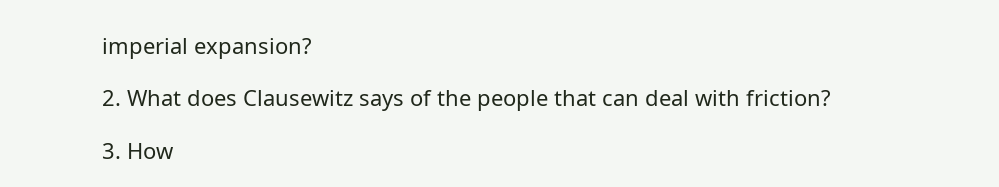imperial expansion?

2. What does Clausewitz says of the people that can deal with friction?

3. How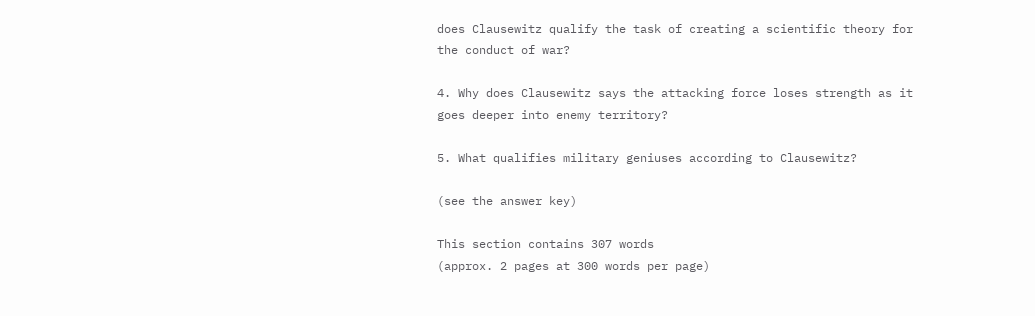does Clausewitz qualify the task of creating a scientific theory for the conduct of war?

4. Why does Clausewitz says the attacking force loses strength as it goes deeper into enemy territory?

5. What qualifies military geniuses according to Clausewitz?

(see the answer key)

This section contains 307 words
(approx. 2 pages at 300 words per page)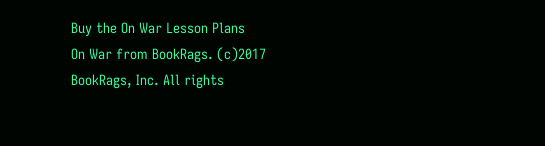Buy the On War Lesson Plans
On War from BookRags. (c)2017 BookRags, Inc. All rights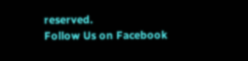reserved.
Follow Us on Facebook